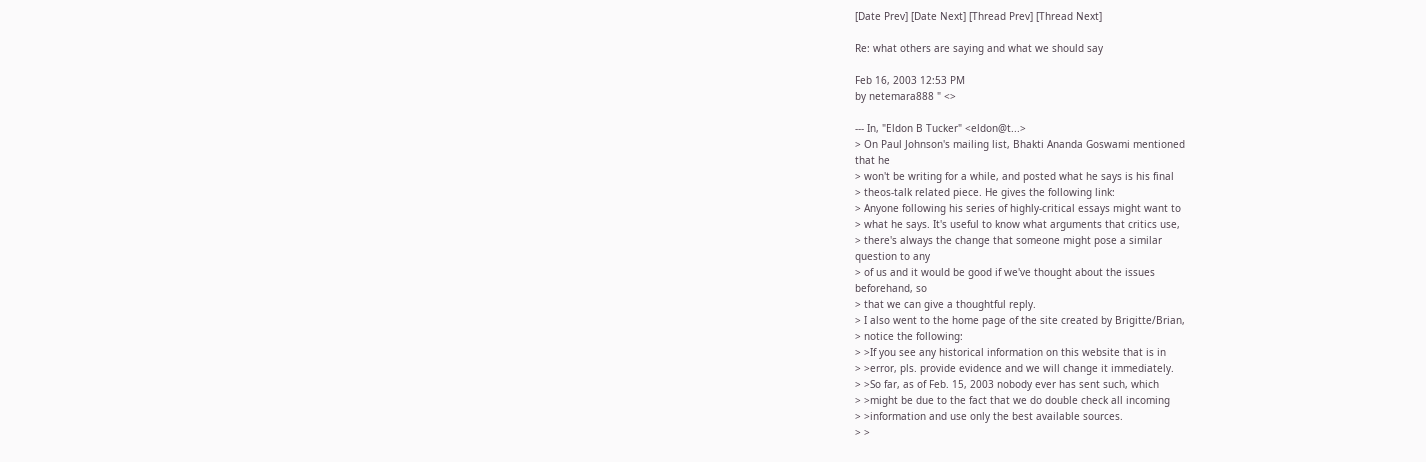[Date Prev] [Date Next] [Thread Prev] [Thread Next]

Re: what others are saying and what we should say

Feb 16, 2003 12:53 PM
by netemara888 " <>

--- In, "Eldon B Tucker" <eldon@t...>
> On Paul Johnson's mailing list, Bhakti Ananda Goswami mentioned
that he
> won't be writing for a while, and posted what he says is his final
> theos-talk related piece. He gives the following link:
> Anyone following his series of highly-critical essays might want to
> what he says. It's useful to know what arguments that critics use,
> there's always the change that someone might pose a similar
question to any
> of us and it would be good if we've thought about the issues
beforehand, so
> that we can give a thoughtful reply.
> I also went to the home page of the site created by Brigitte/Brian,
> notice the following:
> >If you see any historical information on this website that is in
> >error, pls. provide evidence and we will change it immediately.
> >So far, as of Feb. 15, 2003 nobody ever has sent such, which
> >might be due to the fact that we do double check all incoming
> >information and use only the best available sources.
> >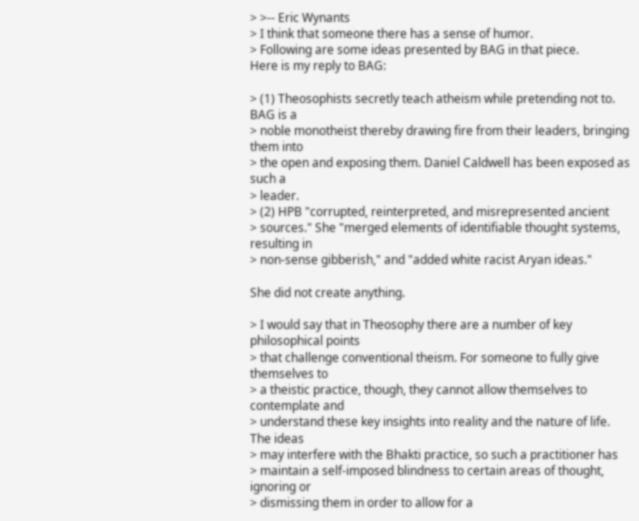> >-- Eric Wynants
> I think that someone there has a sense of humor.
> Following are some ideas presented by BAG in that piece.
Here is my reply to BAG:

> (1) Theosophists secretly teach atheism while pretending not to.
BAG is a
> noble monotheist thereby drawing fire from their leaders, bringing
them into
> the open and exposing them. Daniel Caldwell has been exposed as
such a
> leader.
> (2) HPB "corrupted, reinterpreted, and misrepresented ancient
> sources." She "merged elements of identifiable thought systems,
resulting in
> non-sense gibberish," and "added white racist Aryan ideas."

She did not create anything.

> I would say that in Theosophy there are a number of key
philosophical points
> that challenge conventional theism. For someone to fully give
themselves to
> a theistic practice, though, they cannot allow themselves to
contemplate and
> understand these key insights into reality and the nature of life.
The ideas
> may interfere with the Bhakti practice, so such a practitioner has
> maintain a self-imposed blindness to certain areas of thought,
ignoring or
> dismissing them in order to allow for a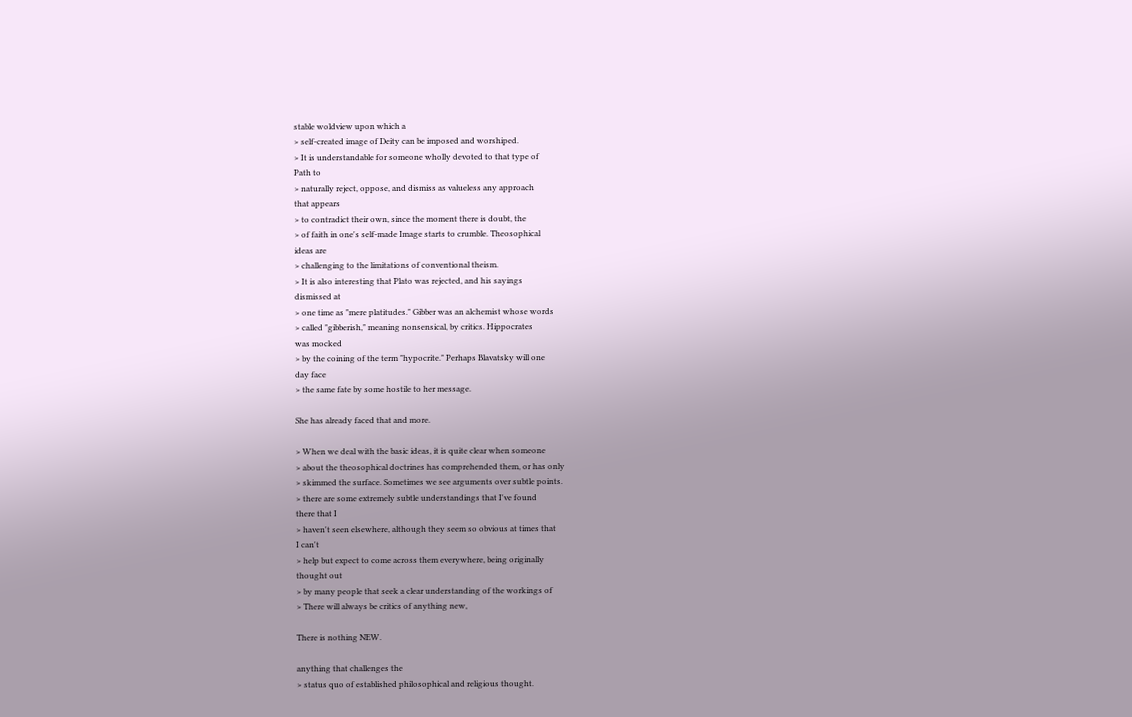stable woldview upon which a
> self-created image of Deity can be imposed and worshiped.
> It is understandable for someone wholly devoted to that type of
Path to
> naturally reject, oppose, and dismiss as valueless any approach
that appears
> to contradict their own, since the moment there is doubt, the
> of faith in one's self-made Image starts to crumble. Theosophical
ideas are
> challenging to the limitations of conventional theism.
> It is also interesting that Plato was rejected, and his sayings
dismissed at
> one time as "mere platitudes." Gibber was an alchemist whose words
> called "gibberish," meaning nonsensical, by critics. Hippocrates
was mocked
> by the coining of the term "hypocrite." Perhaps Blavatsky will one
day face
> the same fate by some hostile to her message.

She has already faced that and more.

> When we deal with the basic ideas, it is quite clear when someone
> about the theosophical doctrines has comprehended them, or has only
> skimmed the surface. Sometimes we see arguments over subtle points.
> there are some extremely subtle understandings that I've found
there that I
> haven't seen elsewhere, although they seem so obvious at times that
I can't
> help but expect to come across them everywhere, being originally
thought out
> by many people that seek a clear understanding of the workings of
> There will always be critics of anything new,

There is nothing NEW.

anything that challenges the
> status quo of established philosophical and religious thought.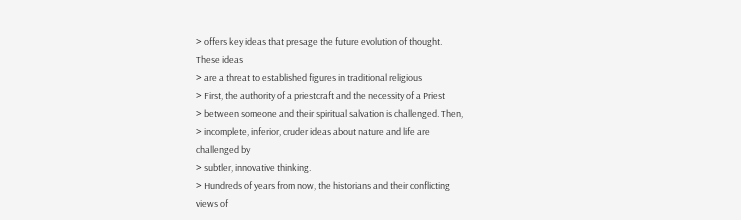> offers key ideas that presage the future evolution of thought.
These ideas
> are a threat to established figures in traditional religious
> First, the authority of a priestcraft and the necessity of a Priest
> between someone and their spiritual salvation is challenged. Then,
> incomplete, inferior, cruder ideas about nature and life are
challenged by
> subtler, innovative thinking.
> Hundreds of years from now, the historians and their conflicting
views of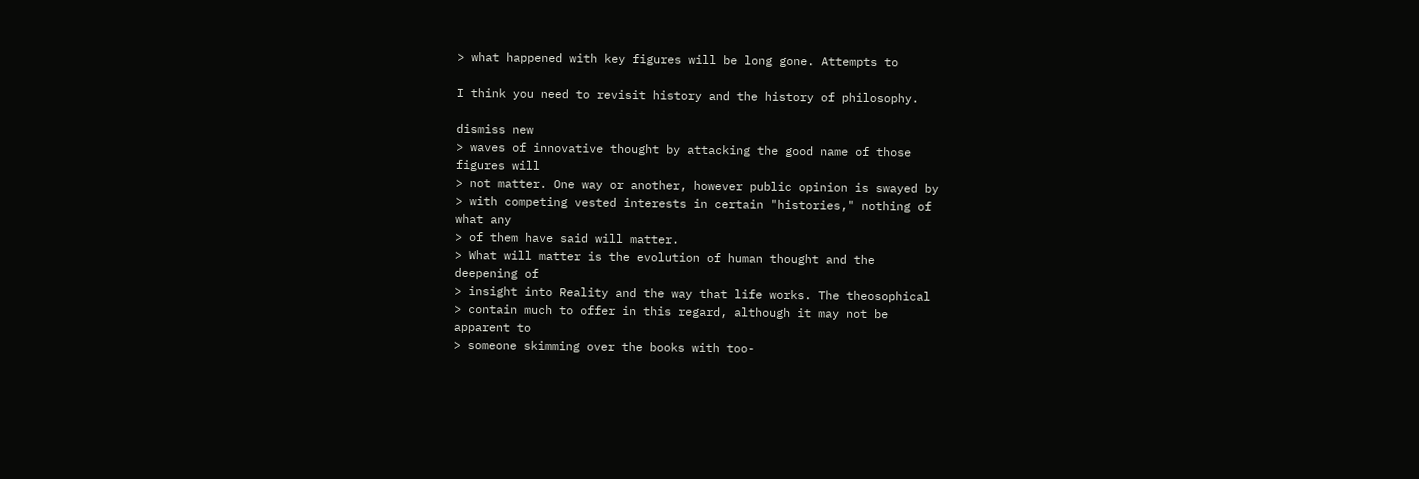> what happened with key figures will be long gone. Attempts to

I think you need to revisit history and the history of philosophy.

dismiss new
> waves of innovative thought by attacking the good name of those
figures will
> not matter. One way or another, however public opinion is swayed by
> with competing vested interests in certain "histories," nothing of
what any
> of them have said will matter.
> What will matter is the evolution of human thought and the
deepening of
> insight into Reality and the way that life works. The theosophical
> contain much to offer in this regard, although it may not be
apparent to
> someone skimming over the books with too-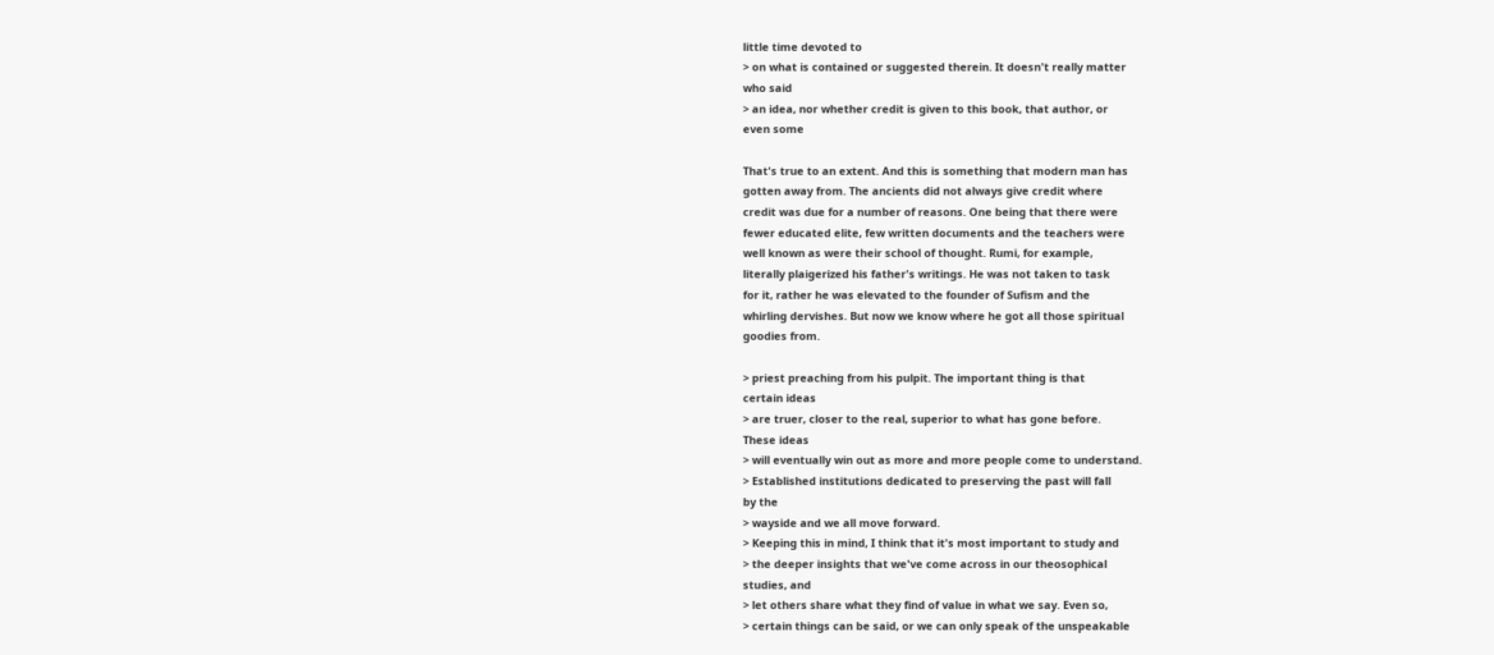little time devoted to
> on what is contained or suggested therein. It doesn't really matter
who said
> an idea, nor whether credit is given to this book, that author, or
even some

That's true to an extent. And this is something that modern man has
gotten away from. The ancients did not always give credit where
credit was due for a number of reasons. One being that there were
fewer educated elite, few written documents and the teachers were
well known as were their school of thought. Rumi, for example,
literally plaigerized his father's writings. He was not taken to task
for it, rather he was elevated to the founder of Sufism and the
whirling dervishes. But now we know where he got all those spiritual
goodies from.

> priest preaching from his pulpit. The important thing is that
certain ideas
> are truer, closer to the real, superior to what has gone before.
These ideas
> will eventually win out as more and more people come to understand.
> Established institutions dedicated to preserving the past will fall
by the
> wayside and we all move forward.
> Keeping this in mind, I think that it's most important to study and
> the deeper insights that we've come across in our theosophical
studies, and
> let others share what they find of value in what we say. Even so,
> certain things can be said, or we can only speak of the unspeakable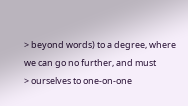> beyond words) to a degree, where we can go no further, and must
> ourselves to one-on-one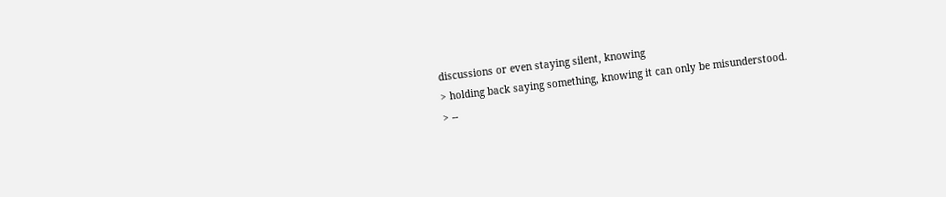discussions or even staying silent, knowing
> holding back saying something, knowing it can only be misunderstood.
> --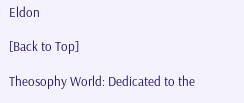Eldon

[Back to Top]

Theosophy World: Dedicated to the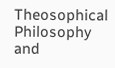Theosophical Philosophy and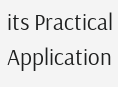its Practical Application